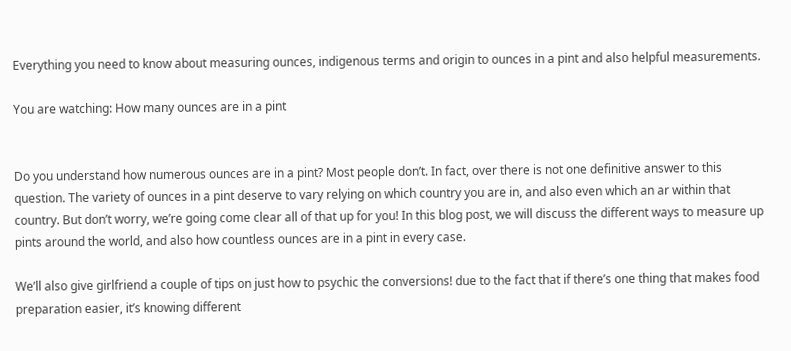Everything you need to know about measuring ounces, indigenous terms and origin to ounces in a pint and also helpful measurements.

You are watching: How many ounces are in a pint


Do you understand how numerous ounces are in a pint? Most people don’t. In fact, over there is not one definitive answer to this question. The variety of ounces in a pint deserve to vary relying on which country you are in, and also even which an ar within that country. But don’t worry, we’re going come clear all of that up for you! In this blog post, we will discuss the different ways to measure up pints around the world, and also how countless ounces are in a pint in every case.

We’ll also give girlfriend a couple of tips on just how to psychic the conversions! due to the fact that if there’s one thing that makes food preparation easier, it’s knowing different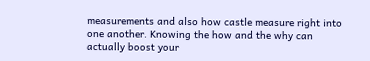measurements and also how castle measure right into one another. Knowing the how and the why can actually boost your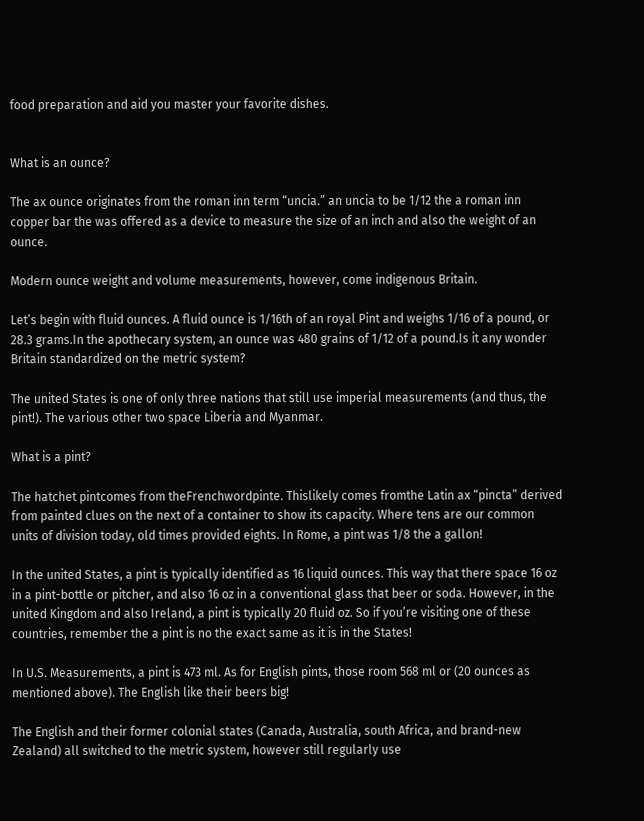food preparation and aid you master your favorite dishes.


What is an ounce?

The ax ounce originates from the roman inn term “uncia.” an uncia to be 1/12 the a roman inn copper bar the was offered as a device to measure the size of an inch and also the weight of an ounce.

Modern ounce weight and volume measurements, however, come indigenous Britain.

Let’s begin with fluid ounces. A fluid ounce is 1/16th of an royal Pint and weighs 1/16 of a pound, or 28.3 grams.In the apothecary system, an ounce was 480 grains of 1/12 of a pound.Is it any wonder Britain standardized on the metric system?

The united States is one of only three nations that still use imperial measurements (and thus, the pint!). The various other two space Liberia and Myanmar.

What is a pint?

The hatchet pintcomes from theFrenchwordpinte. Thislikely comes fromthe Latin ax “pincta” derived from painted clues on the next of a container to show its capacity. Where tens are our common units of division today, old times provided eights. In Rome, a pint was 1/8 the a gallon!

In the united States, a pint is typically identified as 16 liquid ounces. This way that there space 16 oz in a pint-bottle or pitcher, and also 16 oz in a conventional glass that beer or soda. However, in the united Kingdom and also Ireland, a pint is typically 20 fluid oz. So if you’re visiting one of these countries, remember the a pint is no the exact same as it is in the States!

In U.S. Measurements, a pint is 473 ml. As for English pints, those room 568 ml or (20 ounces as mentioned above). The English like their beers big!

The English and their former colonial states (Canada, Australia, south Africa, and brand-new Zealand) all switched to the metric system, however still regularly use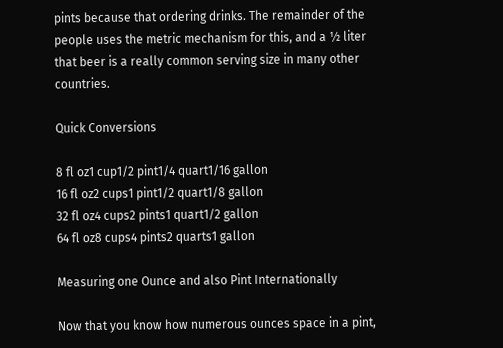pints because that ordering drinks. The remainder of the people uses the metric mechanism for this, and a ½ liter that beer is a really common serving size in many other countries.

Quick Conversions

8 fl oz1 cup1/2 pint1/4 quart1/16 gallon
16 fl oz2 cups1 pint1/2 quart1/8 gallon
32 fl oz4 cups2 pints1 quart1/2 gallon
64 fl oz8 cups4 pints2 quarts1 gallon

Measuring one Ounce and also Pint Internationally

Now that you know how numerous ounces space in a pint,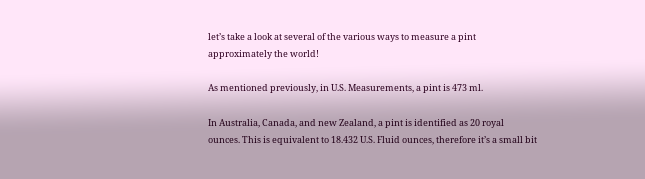let’s take a look at several of the various ways to measure a pint approximately the world!

As mentioned previously, in U.S. Measurements, a pint is 473 ml.

In Australia, Canada, and new Zealand, a pint is identified as 20 royal ounces. This is equivalent to 18.432 U.S. Fluid ounces, therefore it’s a small bit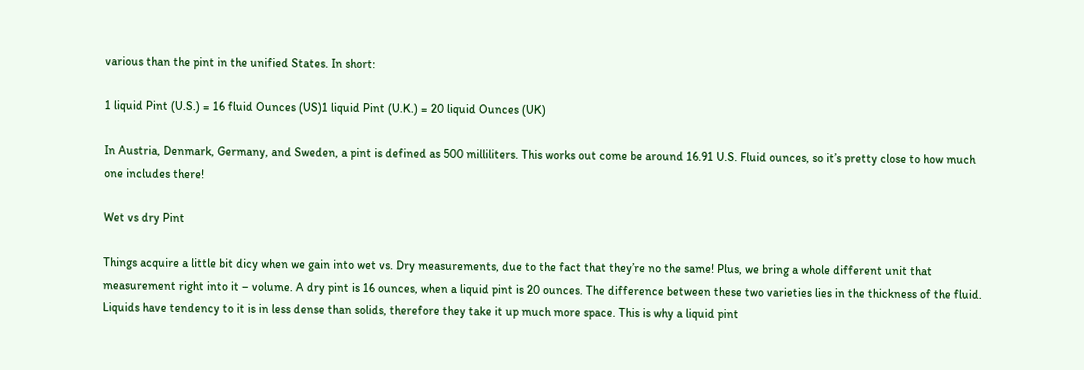various than the pint in the unified States. In short:

1 liquid Pint (U.S.) = 16 fluid Ounces (US)1 liquid Pint (U.K.) = 20 liquid Ounces (UK)

In Austria, Denmark, Germany, and Sweden, a pint is defined as 500 milliliters. This works out come be around 16.91 U.S. Fluid ounces, so it’s pretty close to how much one includes there!

Wet vs dry Pint

Things acquire a little bit dicy when we gain into wet vs. Dry measurements, due to the fact that they’re no the same! Plus, we bring a whole different unit that measurement right into it – volume. A dry pint is 16 ounces, when a liquid pint is 20 ounces. The difference between these two varieties lies in the thickness of the fluid. Liquids have tendency to it is in less dense than solids, therefore they take it up much more space. This is why a liquid pint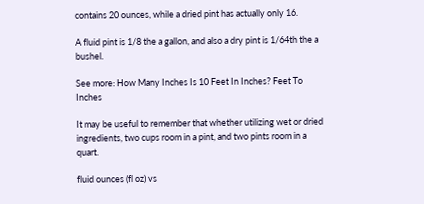contains 20 ounces, while a dried pint has actually only 16.

A fluid pint is 1/8 the a gallon, and also a dry pint is 1/64th the a bushel.

See more: How Many Inches Is 10 Feet In Inches? Feet To Inches

It may be useful to remember that whether utilizing wet or dried ingredients, two cups room in a pint, and two pints room in a quart.

fluid ounces (fl oz) vs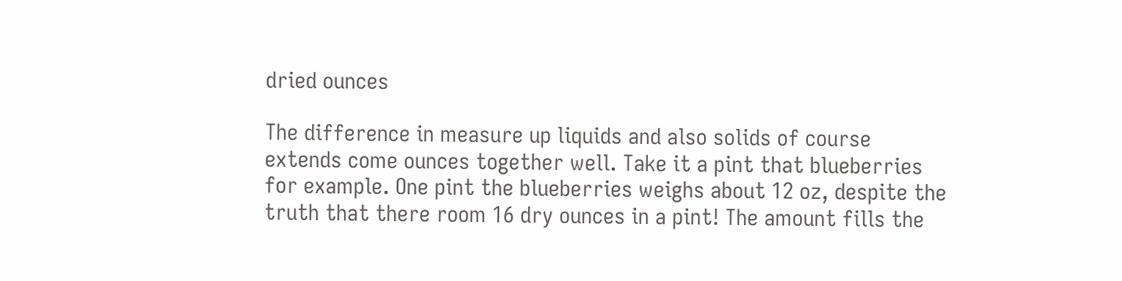dried ounces

The difference in measure up liquids and also solids of course extends come ounces together well. Take it a pint that blueberries for example. One pint the blueberries weighs about 12 oz, despite the truth that there room 16 dry ounces in a pint! The amount fills the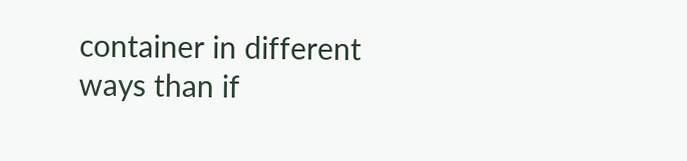container in different ways than if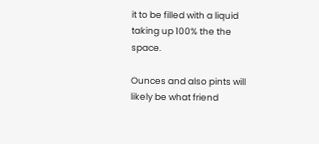it to be filled with a liquid taking up 100% the the space.

Ounces and also pints will likely be what friend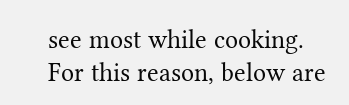see most while cooking. For this reason, below are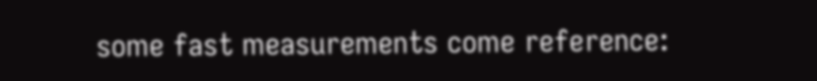some fast measurements come reference: